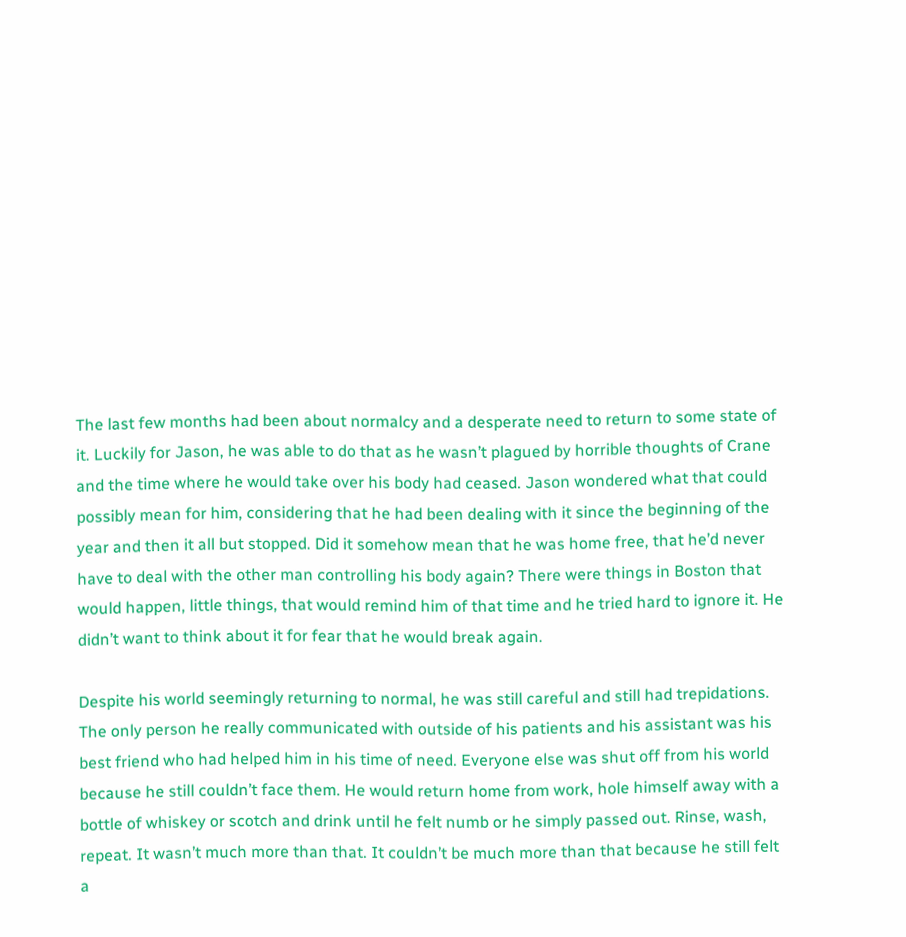The last few months had been about normalcy and a desperate need to return to some state of it. Luckily for Jason, he was able to do that as he wasn’t plagued by horrible thoughts of Crane and the time where he would take over his body had ceased. Jason wondered what that could possibly mean for him, considering that he had been dealing with it since the beginning of the year and then it all but stopped. Did it somehow mean that he was home free, that he’d never have to deal with the other man controlling his body again? There were things in Boston that would happen, little things, that would remind him of that time and he tried hard to ignore it. He didn’t want to think about it for fear that he would break again.

Despite his world seemingly returning to normal, he was still careful and still had trepidations. The only person he really communicated with outside of his patients and his assistant was his best friend who had helped him in his time of need. Everyone else was shut off from his world because he still couldn’t face them. He would return home from work, hole himself away with a bottle of whiskey or scotch and drink until he felt numb or he simply passed out. Rinse, wash, repeat. It wasn’t much more than that. It couldn’t be much more than that because he still felt a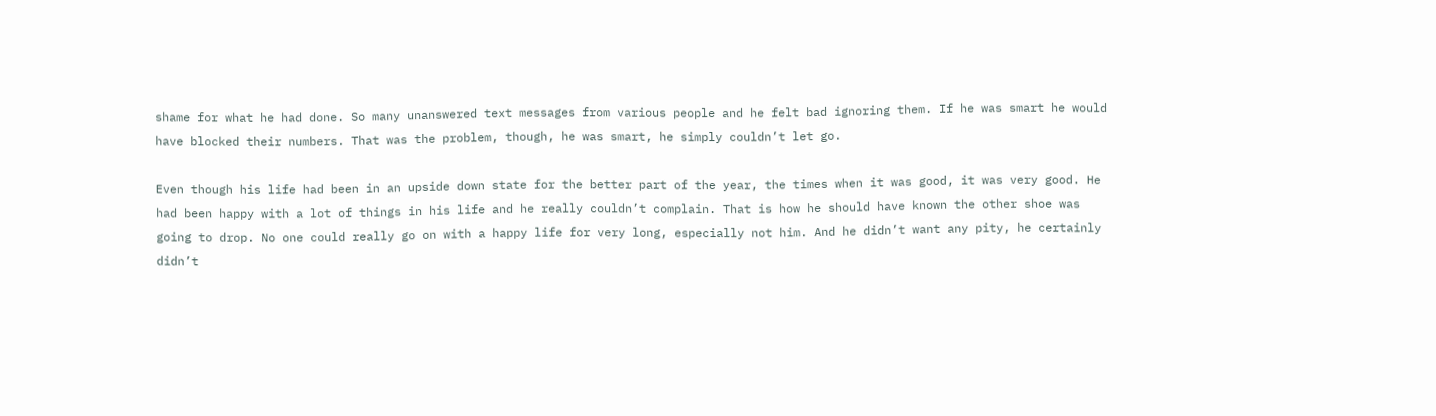shame for what he had done. So many unanswered text messages from various people and he felt bad ignoring them. If he was smart he would have blocked their numbers. That was the problem, though, he was smart, he simply couldn’t let go.

Even though his life had been in an upside down state for the better part of the year, the times when it was good, it was very good. He had been happy with a lot of things in his life and he really couldn’t complain. That is how he should have known the other shoe was going to drop. No one could really go on with a happy life for very long, especially not him. And he didn’t want any pity, he certainly didn’t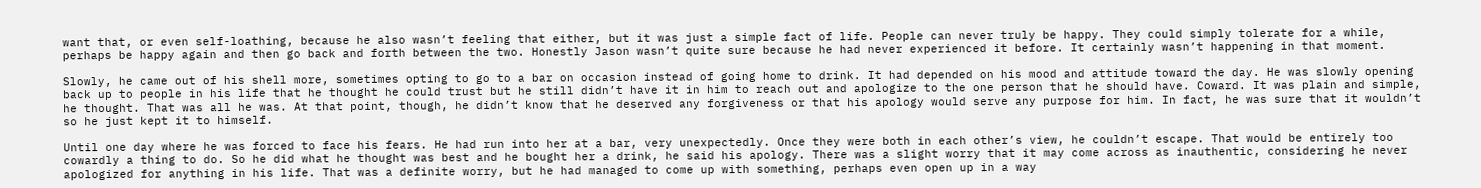want that, or even self-loathing, because he also wasn’t feeling that either, but it was just a simple fact of life. People can never truly be happy. They could simply tolerate for a while, perhaps be happy again and then go back and forth between the two. Honestly Jason wasn’t quite sure because he had never experienced it before. It certainly wasn’t happening in that moment.

Slowly, he came out of his shell more, sometimes opting to go to a bar on occasion instead of going home to drink. It had depended on his mood and attitude toward the day. He was slowly opening back up to people in his life that he thought he could trust but he still didn’t have it in him to reach out and apologize to the one person that he should have. Coward. It was plain and simple, he thought. That was all he was. At that point, though, he didn’t know that he deserved any forgiveness or that his apology would serve any purpose for him. In fact, he was sure that it wouldn’t so he just kept it to himself.

Until one day where he was forced to face his fears. He had run into her at a bar, very unexpectedly. Once they were both in each other’s view, he couldn’t escape. That would be entirely too cowardly a thing to do. So he did what he thought was best and he bought her a drink, he said his apology. There was a slight worry that it may come across as inauthentic, considering he never apologized for anything in his life. That was a definite worry, but he had managed to come up with something, perhaps even open up in a way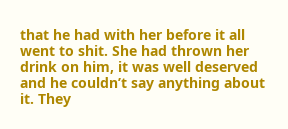that he had with her before it all went to shit. She had thrown her drink on him, it was well deserved and he couldn’t say anything about it. They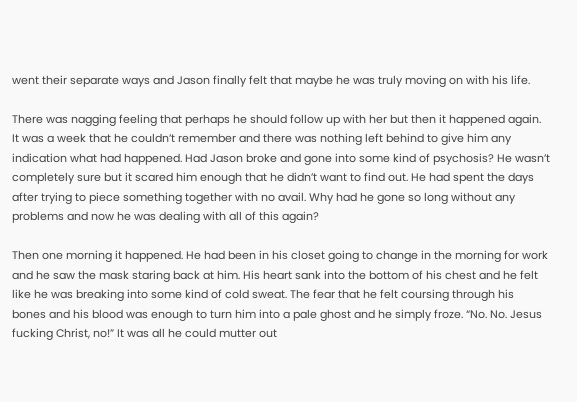went their separate ways and Jason finally felt that maybe he was truly moving on with his life.

There was nagging feeling that perhaps he should follow up with her but then it happened again. It was a week that he couldn’t remember and there was nothing left behind to give him any indication what had happened. Had Jason broke and gone into some kind of psychosis? He wasn’t completely sure but it scared him enough that he didn’t want to find out. He had spent the days after trying to piece something together with no avail. Why had he gone so long without any problems and now he was dealing with all of this again?

Then one morning it happened. He had been in his closet going to change in the morning for work and he saw the mask staring back at him. His heart sank into the bottom of his chest and he felt like he was breaking into some kind of cold sweat. The fear that he felt coursing through his bones and his blood was enough to turn him into a pale ghost and he simply froze. “No. No. Jesus fucking Christ, no!” It was all he could mutter out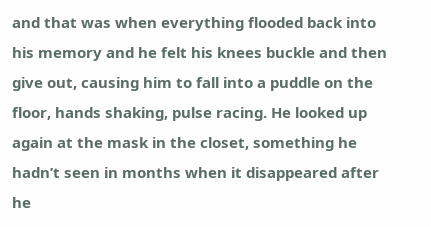and that was when everything flooded back into his memory and he felt his knees buckle and then give out, causing him to fall into a puddle on the floor, hands shaking, pulse racing. He looked up again at the mask in the closet, something he hadn’t seen in months when it disappeared after he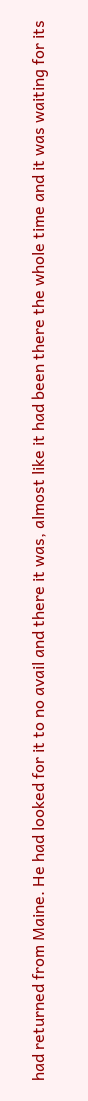had returned from Maine. He had looked for it to no avail and there it was, almost like it had been there the whole time and it was waiting for its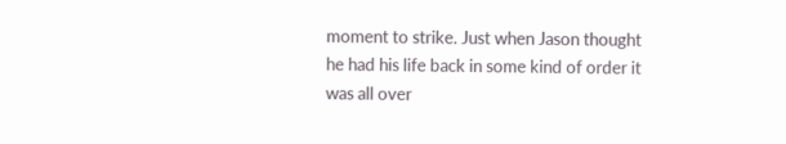moment to strike. Just when Jason thought he had his life back in some kind of order it was all over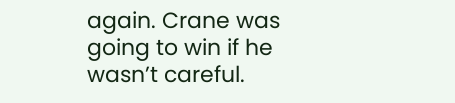again. Crane was going to win if he wasn’t careful.